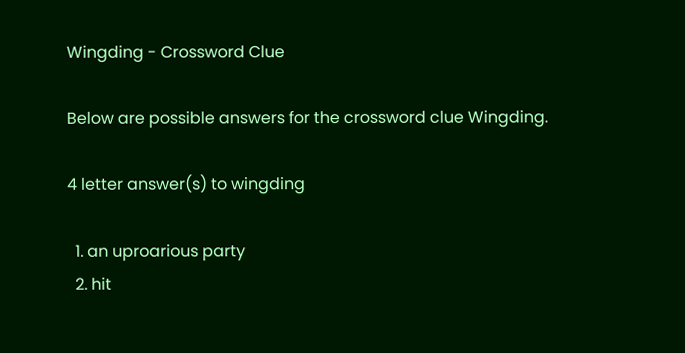Wingding - Crossword Clue

Below are possible answers for the crossword clue Wingding.

4 letter answer(s) to wingding

  1. an uproarious party
  2. hit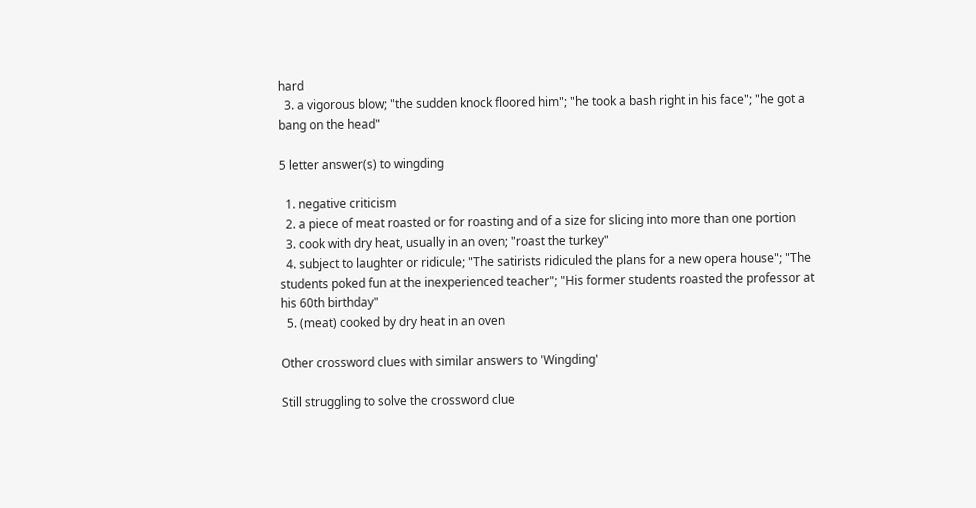hard
  3. a vigorous blow; "the sudden knock floored him"; "he took a bash right in his face"; "he got a bang on the head"

5 letter answer(s) to wingding

  1. negative criticism
  2. a piece of meat roasted or for roasting and of a size for slicing into more than one portion
  3. cook with dry heat, usually in an oven; "roast the turkey"
  4. subject to laughter or ridicule; "The satirists ridiculed the plans for a new opera house"; "The students poked fun at the inexperienced teacher"; "His former students roasted the professor at his 60th birthday"
  5. (meat) cooked by dry heat in an oven

Other crossword clues with similar answers to 'Wingding'

Still struggling to solve the crossword clue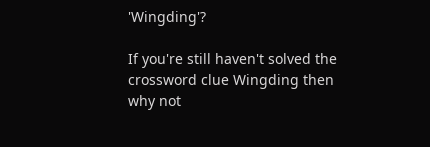'Wingding'?

If you're still haven't solved the crossword clue Wingding then why not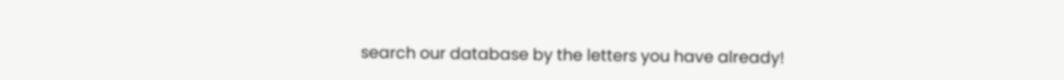search our database by the letters you have already!